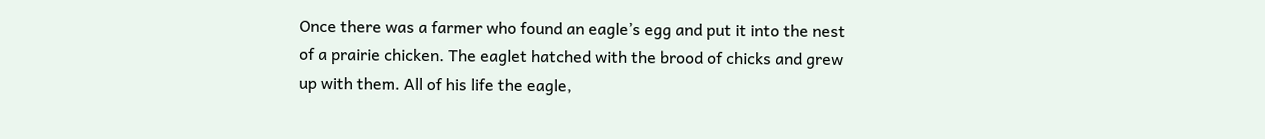Once there was a farmer who found an eagle’s egg and put it into the nest of a prairie chicken. The eaglet hatched with the brood of chicks and grew up with them. All of his life the eagle,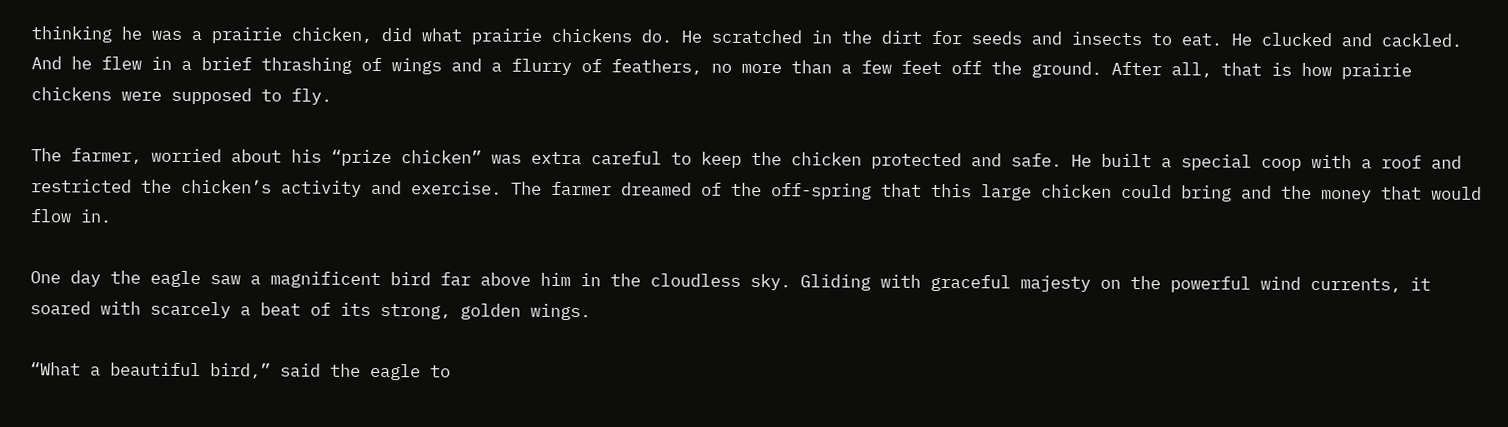thinking he was a prairie chicken, did what prairie chickens do. He scratched in the dirt for seeds and insects to eat. He clucked and cackled. And he flew in a brief thrashing of wings and a flurry of feathers, no more than a few feet off the ground. After all, that is how prairie chickens were supposed to fly.

The farmer, worried about his “prize chicken” was extra careful to keep the chicken protected and safe. He built a special coop with a roof and restricted the chicken’s activity and exercise. The farmer dreamed of the off-spring that this large chicken could bring and the money that would flow in.

One day the eagle saw a magnificent bird far above him in the cloudless sky. Gliding with graceful majesty on the powerful wind currents, it soared with scarcely a beat of its strong, golden wings.

“What a beautiful bird,” said the eagle to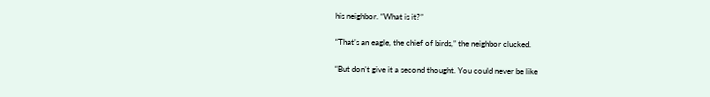his neighbor. “What is it?”

“That’s an eagle, the chief of birds,” the neighbor clucked.

“But don’t give it a second thought. You could never be like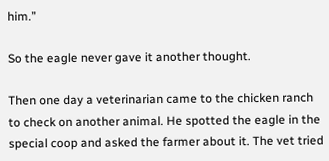him.”

So the eagle never gave it another thought.

Then one day a veterinarian came to the chicken ranch to check on another animal. He spotted the eagle in the special coop and asked the farmer about it. The vet tried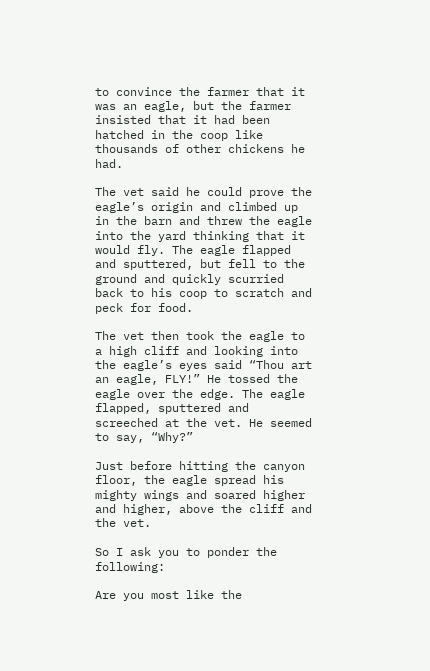to convince the farmer that it was an eagle, but the farmer insisted that it had been hatched in the coop like thousands of other chickens he had.

The vet said he could prove the eagle’s origin and climbed up in the barn and threw the eagle into the yard thinking that it would fly. The eagle flapped and sputtered, but fell to the ground and quickly scurried back to his coop to scratch and peck for food.

The vet then took the eagle to a high cliff and looking into the eagle’s eyes said “Thou art an eagle, FLY!” He tossed the eagle over the edge. The eagle flapped, sputtered and screeched at the vet. He seemed to say, “Why?”

Just before hitting the canyon floor, the eagle spread his mighty wings and soared higher and higher, above the cliff and the vet.

So I ask you to ponder the following:

Are you most like the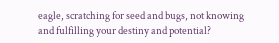eagle, scratching for seed and bugs, not knowing and fulfilling your destiny and potential?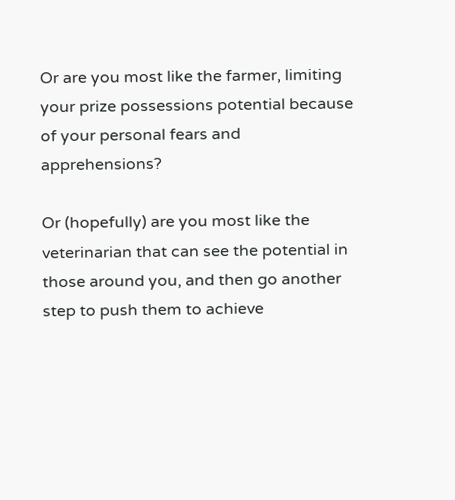Or are you most like the farmer, limiting your prize possessions potential because of your personal fears and apprehensions?

Or (hopefully) are you most like the veterinarian that can see the potential in those around you, and then go another step to push them to achieve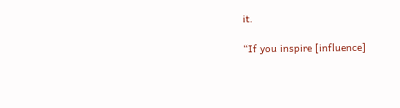it.

“If you inspire [influence]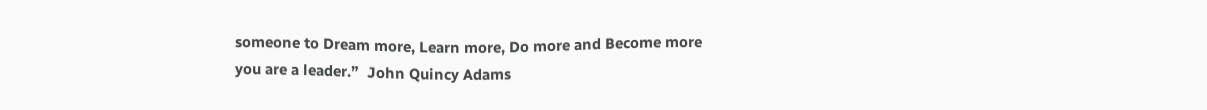someone to Dream more, Learn more, Do more and Become more you are a leader.”  John Quincy Adams